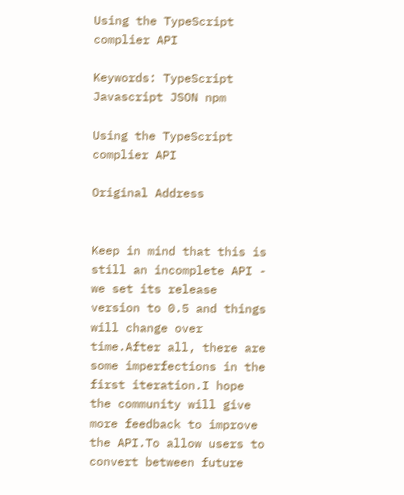Using the TypeScript complier API

Keywords: TypeScript Javascript JSON npm

Using the TypeScript complier API

Original Address


Keep in mind that this is still an incomplete API - we set its release version to 0.5 and things will change over time.After all, there are some imperfections in the first iteration.I hope the community will give more feedback to improve the API.To allow users to convert between future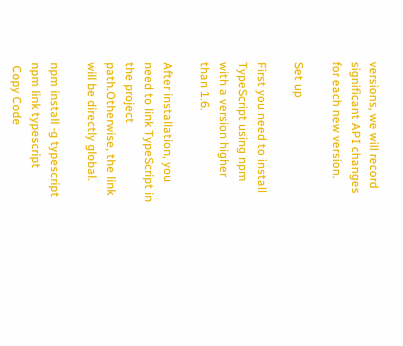versions, we will record significant API changes for each new version.

Set up

First you need to install TypeScript using npm with a version higher than 1.6.

After installation, you need to link TypeScript in the project path.Otherwise, the link will be directly global.

npm install -g typescript
npm link typescript
 Copy Code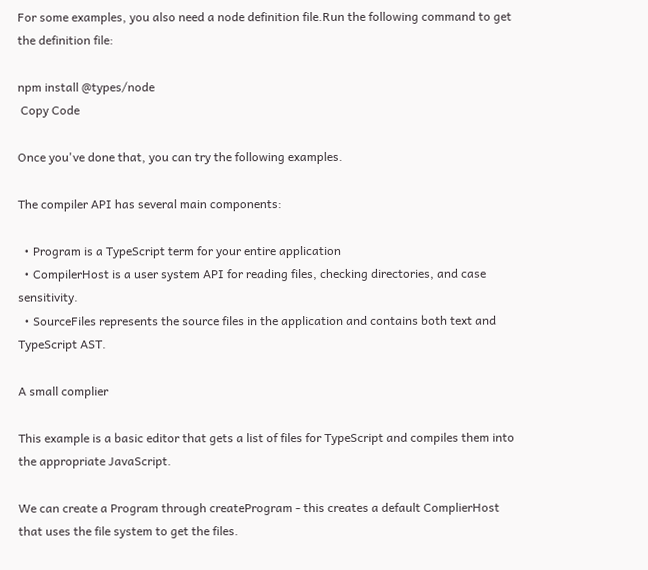For some examples, you also need a node definition file.Run the following command to get the definition file:

npm install @types/node
 Copy Code

Once you've done that, you can try the following examples.

The compiler API has several main components:

  • Program is a TypeScript term for your entire application
  • CompilerHost is a user system API for reading files, checking directories, and case sensitivity.
  • SourceFiles represents the source files in the application and contains both text and TypeScript AST.

A small complier

This example is a basic editor that gets a list of files for TypeScript and compiles them into the appropriate JavaScript.

We can create a Program through createProgram - this creates a default ComplierHost that uses the file system to get the files.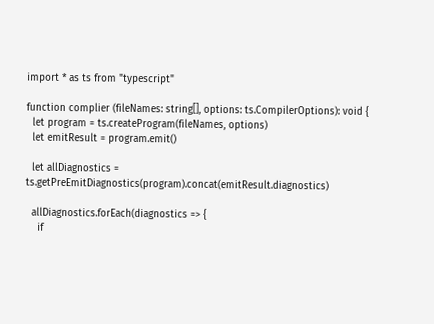import * as ts from "typescript"

function complier (fileNames: string[], options: ts.CompilerOptions): void {
  let program = ts.createProgram(fileNames, options)
  let emitResult = program.emit()

  let allDiagnostics = ts.getPreEmitDiagnostics(program).concat(emitResult.diagnostics)

  allDiagnostics.forEach(diagnostics => {
    if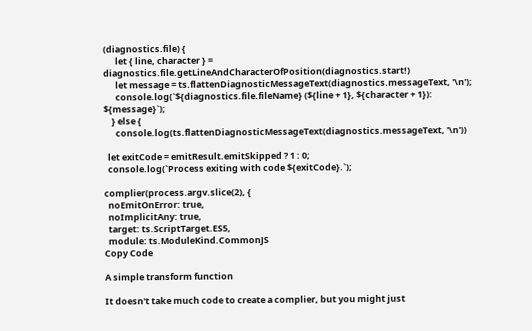(diagnostics.file) {
      let { line, character } = diagnostics.file.getLineAndCharacterOfPosition(diagnostics.start!)
      let message = ts.flattenDiagnosticMessageText(diagnostics.messageText, '\n');
      console.log(`${diagnostics.file.fileName} (${line + 1}, ${character + 1}): ${message}`);
    } else {
      console.log(ts.flattenDiagnosticMessageText(diagnostics.messageText, '\n'))

  let exitCode = emitResult.emitSkipped ? 1 : 0;
  console.log(`Process exiting with code ${exitCode}.`);

complier(process.argv.slice(2), {
  noEmitOnError: true,
  noImplicitAny: true,
  target: ts.ScriptTarget.ES5,
  module: ts.ModuleKind.CommonJS
Copy Code

A simple transform function

It doesn't take much code to create a complier, but you might just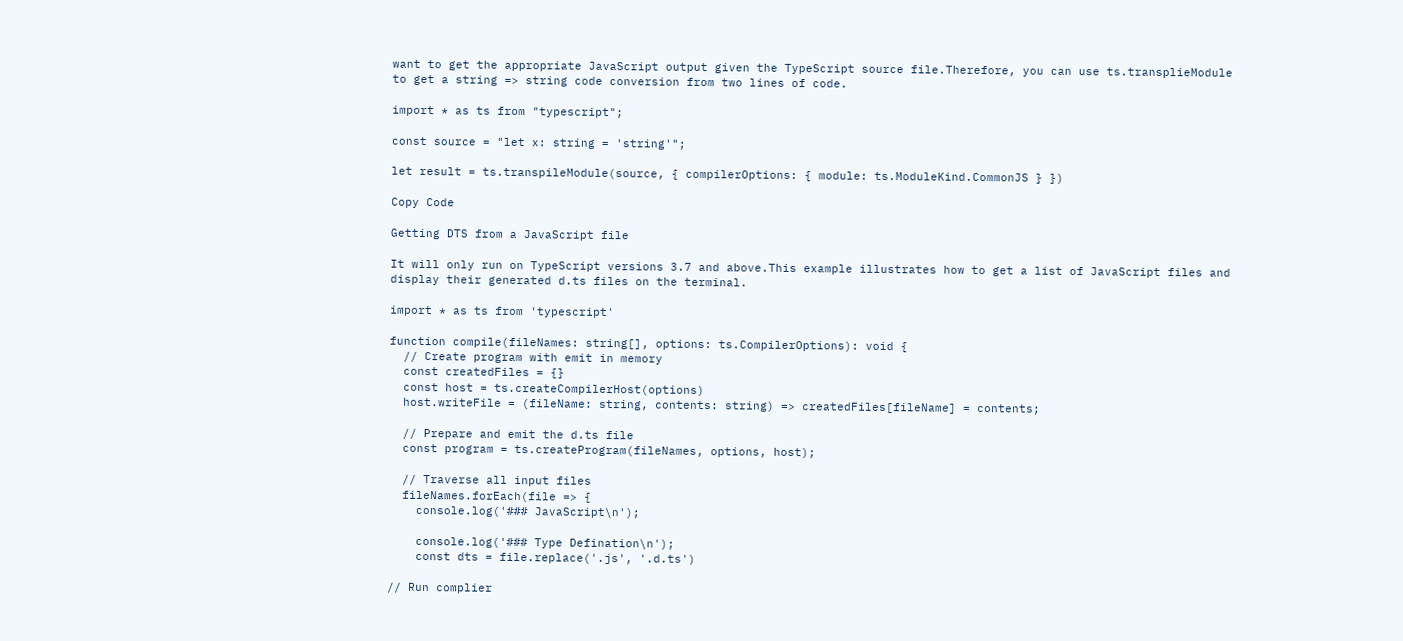want to get the appropriate JavaScript output given the TypeScript source file.Therefore, you can use ts.transplieModule to get a string => string code conversion from two lines of code.

import * as ts from "typescript";

const source = "let x: string = 'string'";

let result = ts.transpileModule(source, { compilerOptions: { module: ts.ModuleKind.CommonJS } })

Copy Code

Getting DTS from a JavaScript file

It will only run on TypeScript versions 3.7 and above.This example illustrates how to get a list of JavaScript files and display their generated d.ts files on the terminal.

import * as ts from 'typescript'

function compile(fileNames: string[], options: ts.CompilerOptions): void {
  // Create program with emit in memory
  const createdFiles = {}
  const host = ts.createCompilerHost(options)
  host.writeFile = (fileName: string, contents: string) => createdFiles[fileName] = contents;

  // Prepare and emit the d.ts file
  const program = ts.createProgram(fileNames, options, host);

  // Traverse all input files
  fileNames.forEach(file => {
    console.log('### JavaScript\n');

    console.log('### Type Defination\n');
    const dts = file.replace('.js', '.d.ts')

// Run complier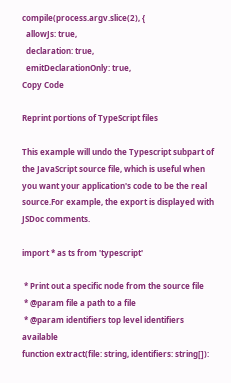compile(process.argv.slice(2), {
  allowJs: true,
  declaration: true,
  emitDeclarationOnly: true,
Copy Code

Reprint portions of TypeScript files

This example will undo the Typescript subpart of the JavaScript source file, which is useful when you want your application's code to be the real source.For example, the export is displayed with JSDoc comments.

import * as ts from 'typescript'

 * Print out a specific node from the source file
 * @param file a path to a file
 * @param identifiers top level identifiers available
function extract(file: string, identifiers: string[]):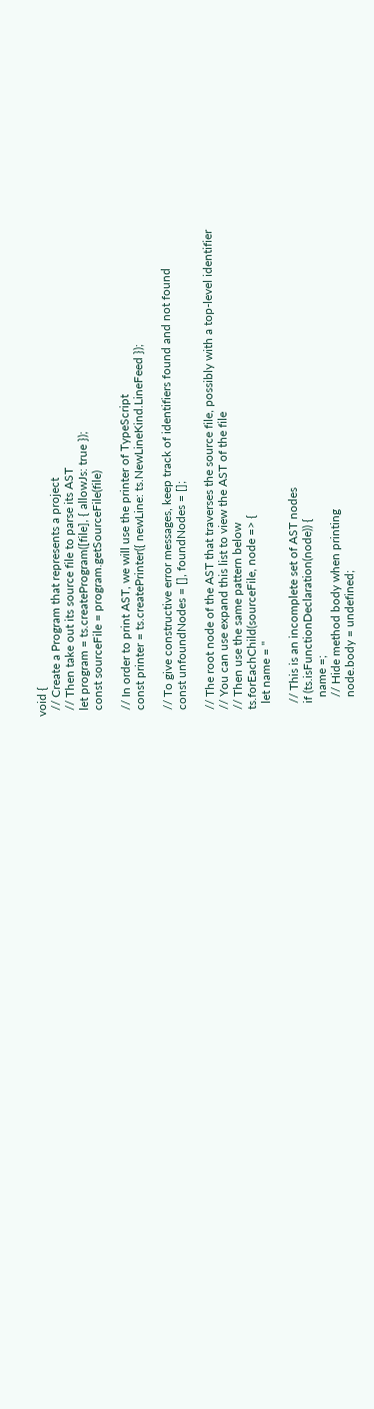void {
  // Create a Program that represents a project
  // Then take out its source file to parse its AST
  let program = ts.createProgram([file], { allowJs: true });
  const sourceFile = program.getSourceFile(file)

  // In order to print AST, we will use the printer of TypeScript
  const printer = ts.createPrinter({ newLine: ts.NewLineKind.LineFeed });

  // To give constructive error messages, keep track of identifiers found and not found
  const unfoundNodes = [], foundNodes = [];

  // The root node of the AST that traverses the source file, possibly with a top-level identifier
  // You can use expand this list to view the AST of the file
  // Then use the same pattern below
  ts.forEachChild(sourceFile, node => {
    let name = ''

    // This is an incomplete set of AST nodes
    if (ts.isFunctionDeclaration(node)) {
      name =;
      // Hide method body when printing
      node.body = undefined;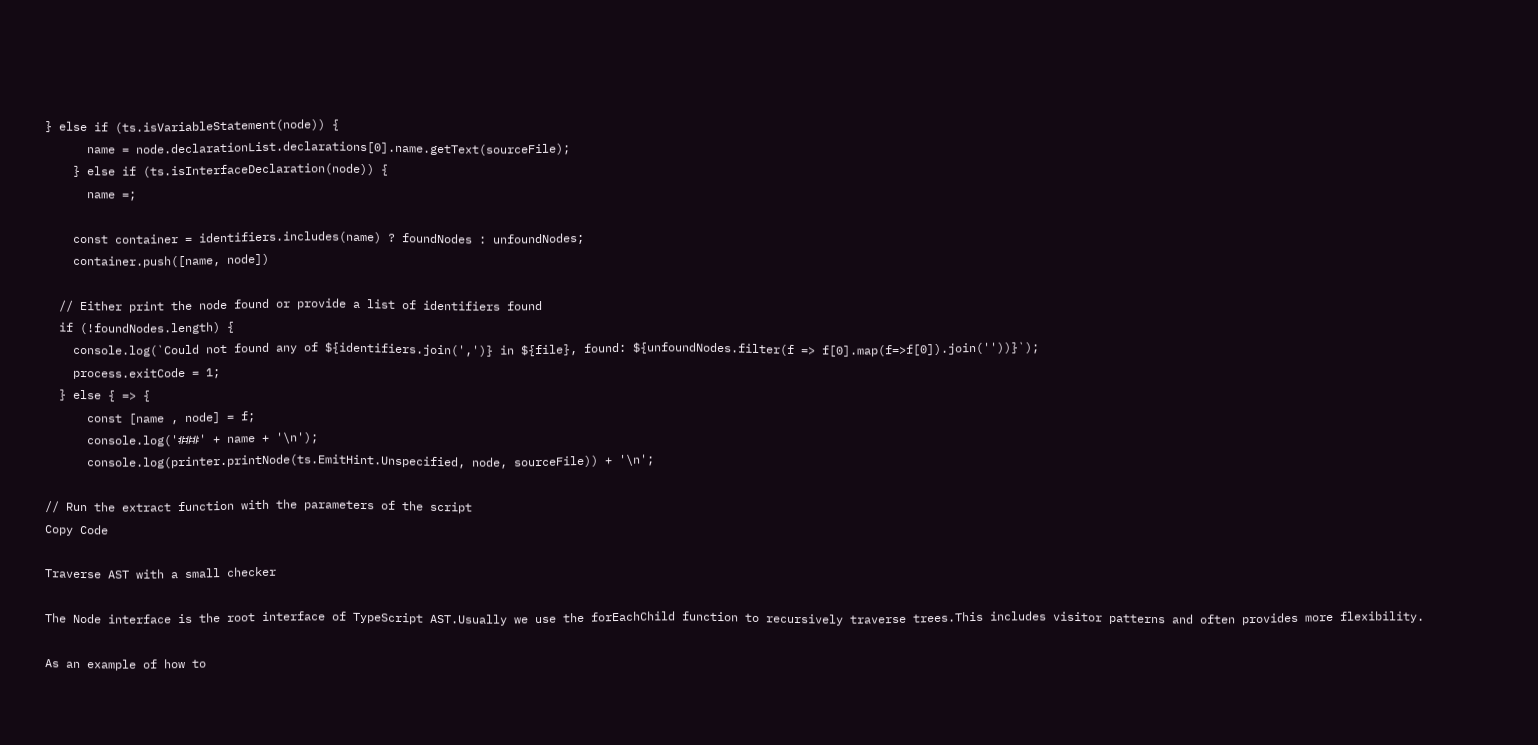} else if (ts.isVariableStatement(node)) {
      name = node.declarationList.declarations[0].name.getText(sourceFile);
    } else if (ts.isInterfaceDeclaration(node)) {
      name =;

    const container = identifiers.includes(name) ? foundNodes : unfoundNodes;
    container.push([name, node])

  // Either print the node found or provide a list of identifiers found
  if (!foundNodes.length) {
    console.log(`Could not found any of ${identifiers.join(',')} in ${file}, found: ${unfoundNodes.filter(f => f[0].map(f=>f[0]).join(''))}`);
    process.exitCode = 1;
  } else { => {
      const [name , node] = f;
      console.log('###' + name + '\n');
      console.log(printer.printNode(ts.EmitHint.Unspecified, node, sourceFile)) + '\n';

// Run the extract function with the parameters of the script
Copy Code

Traverse AST with a small checker

The Node interface is the root interface of TypeScript AST.Usually we use the forEachChild function to recursively traverse trees.This includes visitor patterns and often provides more flexibility.

As an example of how to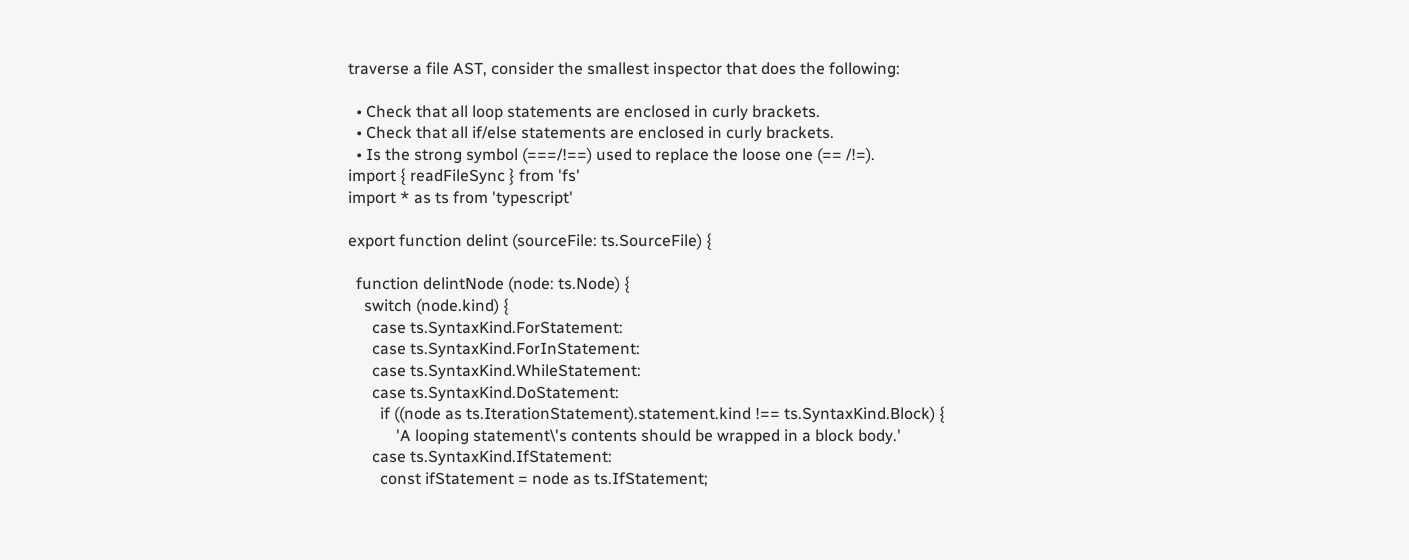traverse a file AST, consider the smallest inspector that does the following:

  • Check that all loop statements are enclosed in curly brackets.
  • Check that all if/else statements are enclosed in curly brackets.
  • Is the strong symbol (===/!==) used to replace the loose one (== /!=).
import { readFileSync } from 'fs'
import * as ts from 'typescript'

export function delint (sourceFile: ts.SourceFile) {

  function delintNode (node: ts.Node) {
    switch (node.kind) {
      case ts.SyntaxKind.ForStatement:
      case ts.SyntaxKind.ForInStatement:
      case ts.SyntaxKind.WhileStatement:
      case ts.SyntaxKind.DoStatement:
        if ((node as ts.IterationStatement).statement.kind !== ts.SyntaxKind.Block) {
            'A looping statement\'s contents should be wrapped in a block body.'
      case ts.SyntaxKind.IfStatement:
        const ifStatement = node as ts.IfStatement;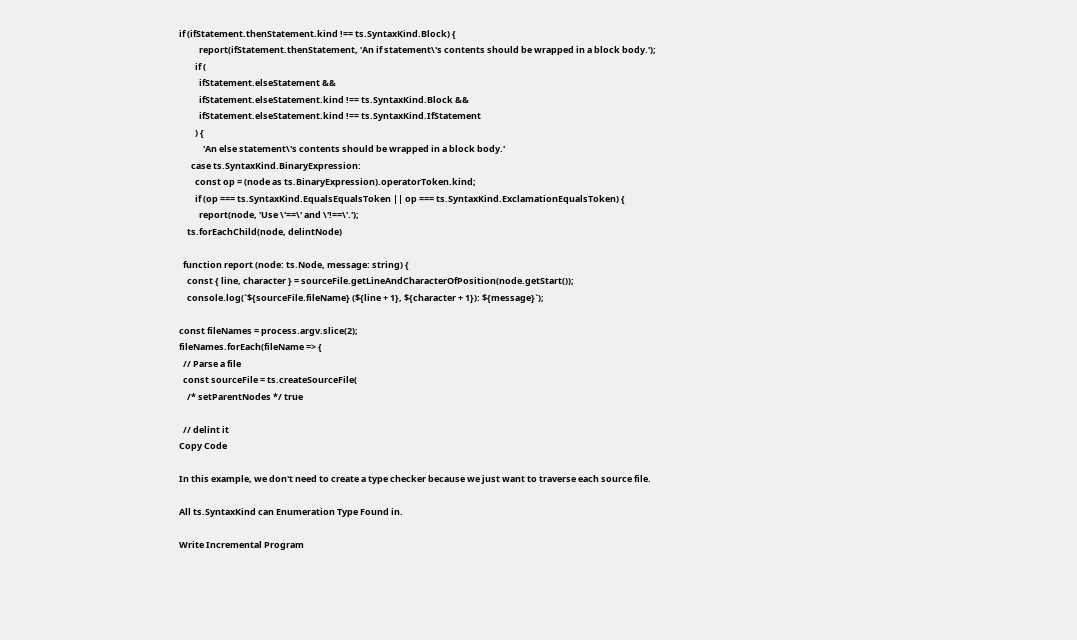if (ifStatement.thenStatement.kind !== ts.SyntaxKind.Block) {
          report(ifStatement.thenStatement, 'An if statement\'s contents should be wrapped in a block body.');
        if (
          ifStatement.elseStatement &&
          ifStatement.elseStatement.kind !== ts.SyntaxKind.Block &&
          ifStatement.elseStatement.kind !== ts.SyntaxKind.IfStatement
        ) {
            'An else statement\'s contents should be wrapped in a block body.'
      case ts.SyntaxKind.BinaryExpression:
        const op = (node as ts.BinaryExpression).operatorToken.kind;
        if (op === ts.SyntaxKind.EqualsEqualsToken || op === ts.SyntaxKind.ExclamationEqualsToken) {
          report(node, 'Use \'==\' and \'!==\'.');
    ts.forEachChild(node, delintNode)

  function report (node: ts.Node, message: string) {
    const { line, character } = sourceFile.getLineAndCharacterOfPosition(node.getStart());
    console.log(`${sourceFile.fileName} (${line + 1}, ${character + 1}): ${message}`);

const fileNames = process.argv.slice(2);
fileNames.forEach(fileName => {
  // Parse a file
  const sourceFile = ts.createSourceFile(
    /* setParentNodes */ true

  // delint it
Copy Code

In this example, we don't need to create a type checker because we just want to traverse each source file.

All ts.SyntaxKind can Enumeration Type Found in.

Write Incremental Program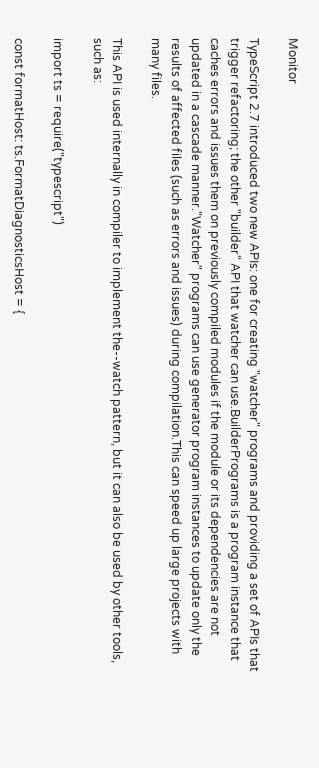Monitor

TypeScript 2.7 introduced two new APIs: one for creating "watcher" programs and providing a set of APIs that trigger refactoring; the other "builder" API that watcher can use.BuilderPrograms is a program instance that caches errors and issues them on previously compiled modules if the module or its dependencies are not updated in a cascade manner."Watcher" programs can use generator program instances to update only the results of affected files (such as errors and issues) during compilation.This can speed up large projects with many files.

This API is used internally in compiler to implement the--watch pattern, but it can also be used by other tools, such as:

import ts = require("typescript")

const formatHost: ts.FormatDiagnosticsHost = {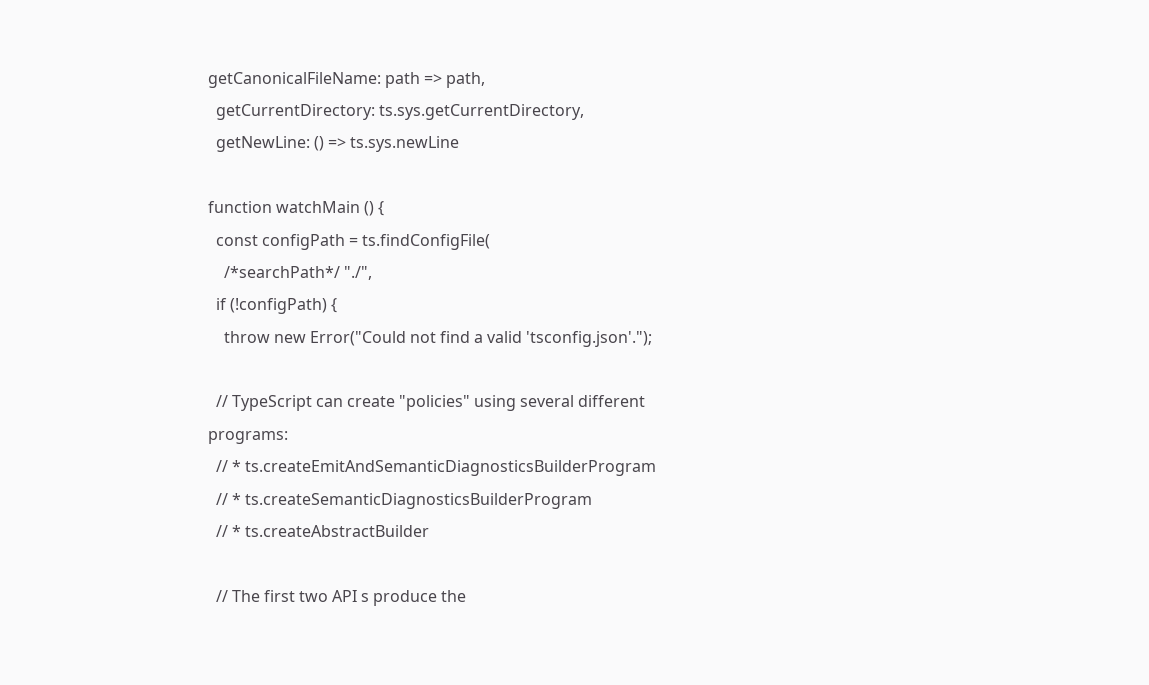getCanonicalFileName: path => path,
  getCurrentDirectory: ts.sys.getCurrentDirectory,
  getNewLine: () => ts.sys.newLine

function watchMain () {
  const configPath = ts.findConfigFile(
    /*searchPath*/ "./",
  if (!configPath) {
    throw new Error("Could not find a valid 'tsconfig.json'.");

  // TypeScript can create "policies" using several different programs:
  // * ts.createEmitAndSemanticDiagnosticsBuilderProgram
  // * ts.createSemanticDiagnosticsBuilderProgram
  // * ts.createAbstractBuilder

  // The first two API s produce the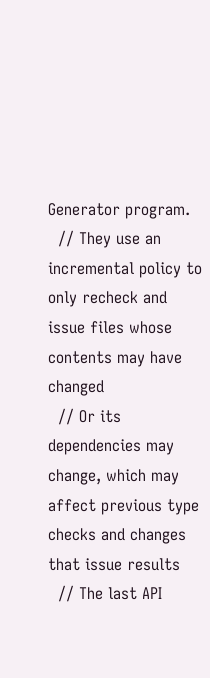Generator program.
  // They use an incremental policy to only recheck and issue files whose contents may have changed
  // Or its dependencies may change, which may affect previous type checks and changes that issue results
  // The last API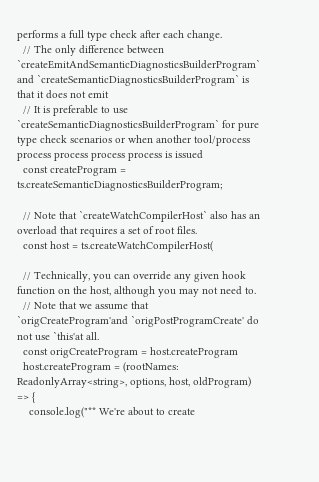performs a full type check after each change.
  // The only difference between `createEmitAndSemanticDiagnosticsBuilderProgram` and `createSemanticDiagnosticsBuilderProgram` is that it does not emit
  // It is preferable to use `createSemanticDiagnosticsBuilderProgram` for pure type check scenarios or when another tool/process process process process process is issued
  const createProgram = ts.createSemanticDiagnosticsBuilderProgram;

  // Note that `createWatchCompilerHost` also has an overload that requires a set of root files.
  const host = ts.createWatchCompilerHost(

  // Technically, you can override any given hook function on the host, although you may not need to.
  // Note that we assume that `origCreateProgram'and `origPostProgramCreate' do not use `this'at all.
  const origCreateProgram = host.createProgram
  host.createProgram = (rootNames: ReadonlyArray<string>, options, host, oldProgram) => {
    console.log("** We're about to create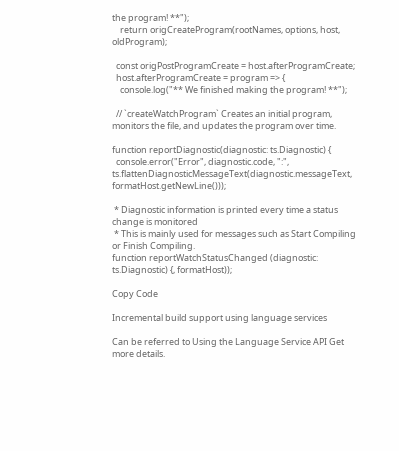the program! **");
    return origCreateProgram(rootNames, options, host, oldProgram);

  const origPostProgramCreate = host.afterProgramCreate;
  host.afterProgramCreate = program => {
    console.log("** We finished making the program! **");

  // `createWatchProgram` Creates an initial program, monitors the file, and updates the program over time.

function reportDiagnostic(diagnostic: ts.Diagnostic) {
  console.error("Error", diagnostic.code, ":", ts.flattenDiagnosticMessageText(diagnostic.messageText, formatHost.getNewLine()));

 * Diagnostic information is printed every time a status change is monitored
 * This is mainly used for messages such as Start Compiling or Finish Compiling.
function reportWatchStatusChanged (diagnostic: ts.Diagnostic) {, formatHost));

Copy Code

Incremental build support using language services

Can be referred to Using the Language Service API Get more details.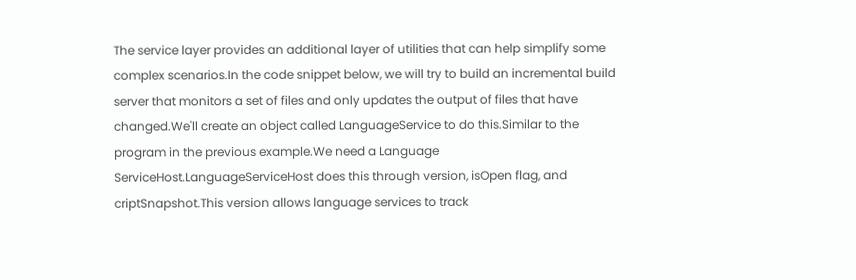The service layer provides an additional layer of utilities that can help simplify some complex scenarios.In the code snippet below, we will try to build an incremental build server that monitors a set of files and only updates the output of files that have changed.We'll create an object called LanguageService to do this.Similar to the program in the previous example.We need a Language ServiceHost.LanguageServiceHost does this through version, isOpen flag, and criptSnapshot.This version allows language services to track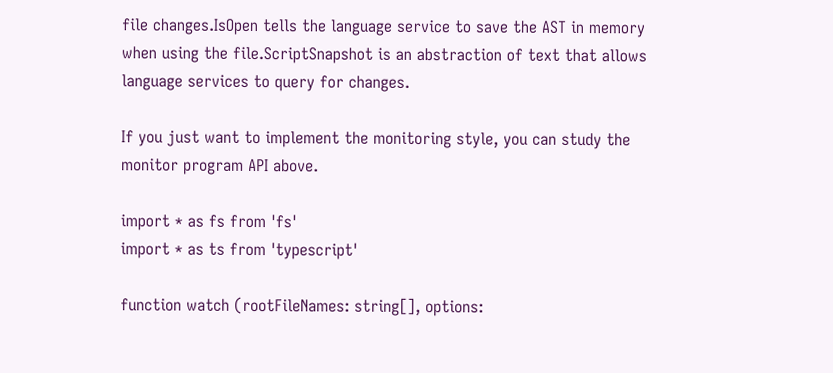file changes.IsOpen tells the language service to save the AST in memory when using the file.ScriptSnapshot is an abstraction of text that allows language services to query for changes.

If you just want to implement the monitoring style, you can study the monitor program API above.

import * as fs from 'fs'
import * as ts from 'typescript'

function watch (rootFileNames: string[], options: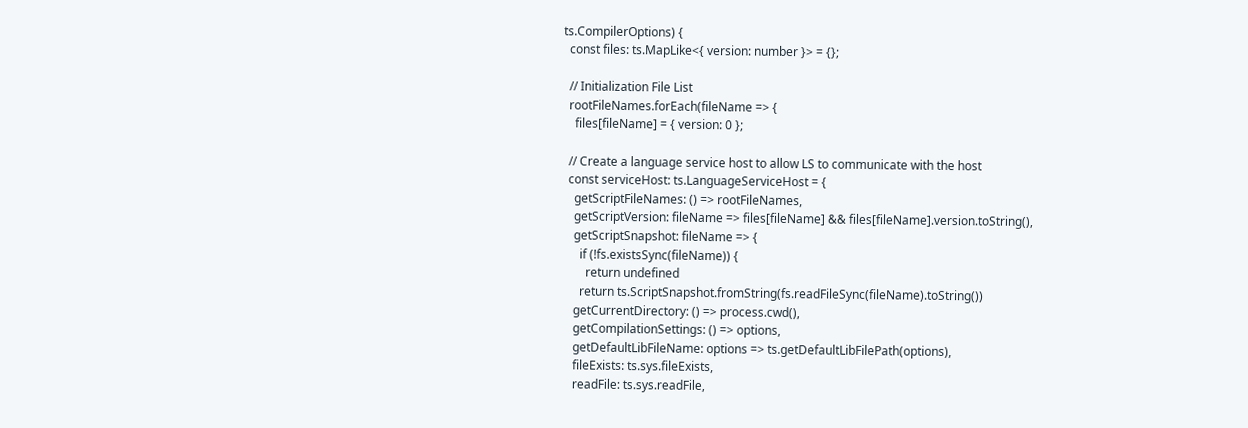ts.CompilerOptions) {
  const files: ts.MapLike<{ version: number }> = {};

  // Initialization File List
  rootFileNames.forEach(fileName => {
    files[fileName] = { version: 0 };

  // Create a language service host to allow LS to communicate with the host
  const serviceHost: ts.LanguageServiceHost = {
    getScriptFileNames: () => rootFileNames,
    getScriptVersion: fileName => files[fileName] && files[fileName].version.toString(),
    getScriptSnapshot: fileName => {
      if (!fs.existsSync(fileName)) {
        return undefined
      return ts.ScriptSnapshot.fromString(fs.readFileSync(fileName).toString())
    getCurrentDirectory: () => process.cwd(),
    getCompilationSettings: () => options,
    getDefaultLibFileName: options => ts.getDefaultLibFilePath(options),
    fileExists: ts.sys.fileExists,
    readFile: ts.sys.readFile,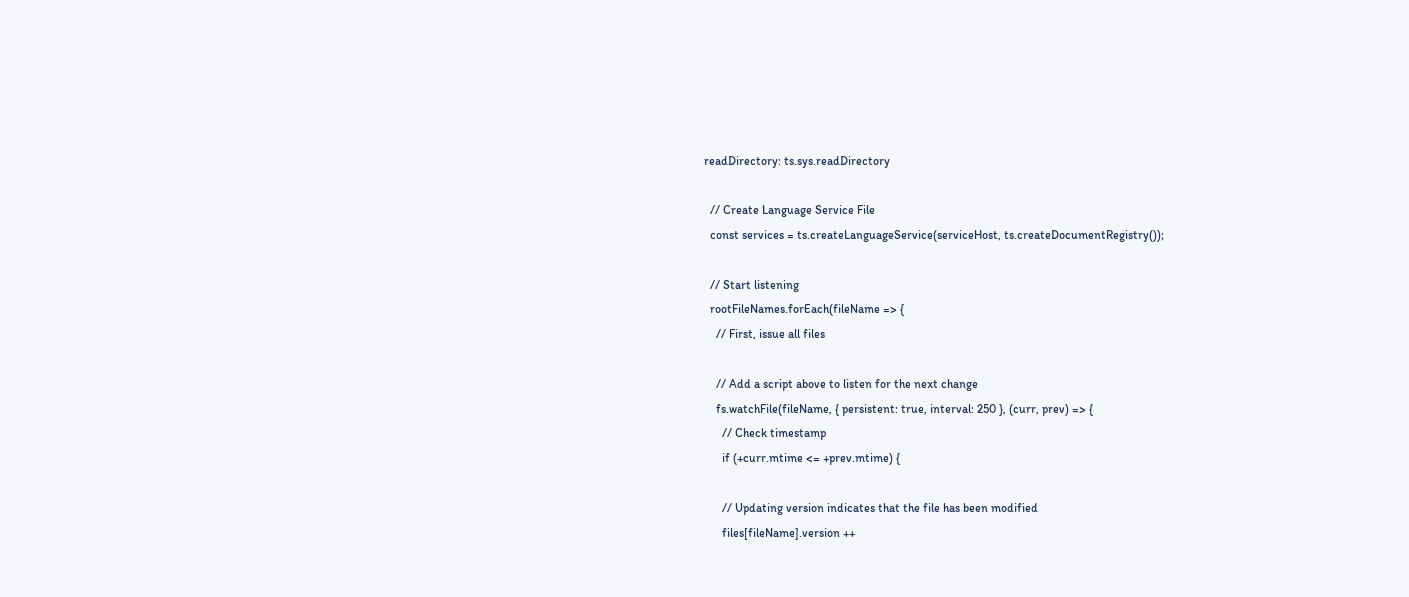readDirectory: ts.sys.readDirectory

  // Create Language Service File
  const services = ts.createLanguageService(serviceHost, ts.createDocumentRegistry());

  // Start listening
  rootFileNames.forEach(fileName => {
    // First, issue all files

    // Add a script above to listen for the next change
    fs.watchFile(fileName, { persistent: true, interval: 250 }, (curr, prev) => {
      // Check timestamp
      if (+curr.mtime <= +prev.mtime) {

      // Updating version indicates that the file has been modified
      files[fileName].version ++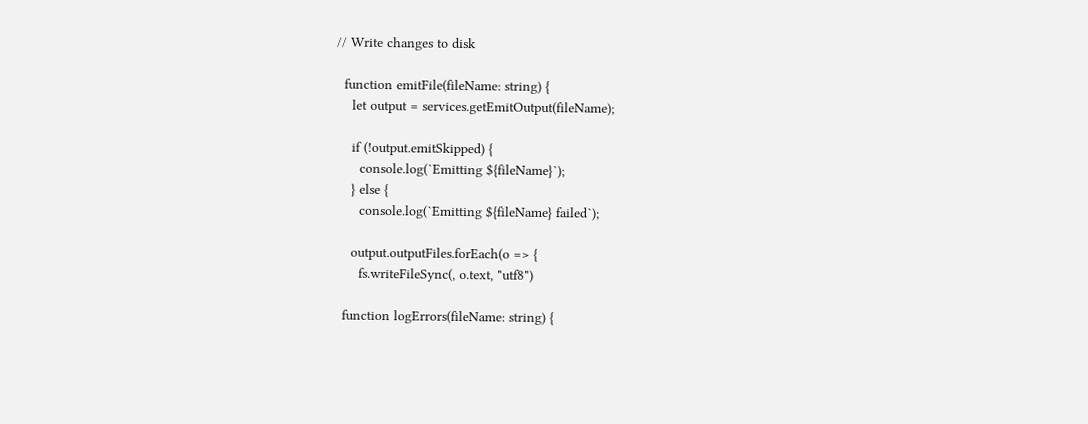// Write changes to disk

  function emitFile(fileName: string) {
    let output = services.getEmitOutput(fileName);

    if (!output.emitSkipped) {
      console.log(`Emitting ${fileName}`);
    } else {
      console.log(`Emitting ${fileName} failed`);

    output.outputFiles.forEach(o => {
      fs.writeFileSync(, o.text, "utf8")

  function logErrors(fileName: string) {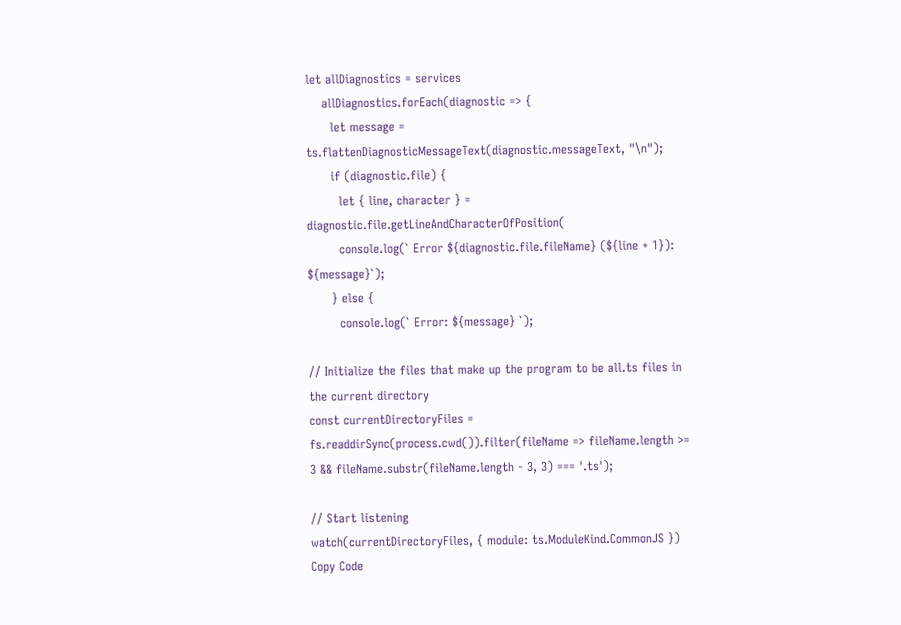let allDiagnostics = services
    allDiagnostics.forEach(diagnostic => {
      let message = ts.flattenDiagnosticMessageText(diagnostic.messageText, "\n");
      if (diagnostic.file) {
        let { line, character } = diagnostic.file.getLineAndCharacterOfPosition(
        console.log(` Error ${diagnostic.file.fileName} (${line + 1}): ${message}`);
      } else {
        console.log(` Error: ${message} `);

// Initialize the files that make up the program to be all.ts files in the current directory
const currentDirectoryFiles = fs.readdirSync(process.cwd()).filter(fileName => fileName.length >= 3 && fileName.substr(fileName.length - 3, 3) === '.ts');

// Start listening
watch(currentDirectoryFiles, { module: ts.ModuleKind.CommonJS })
Copy Code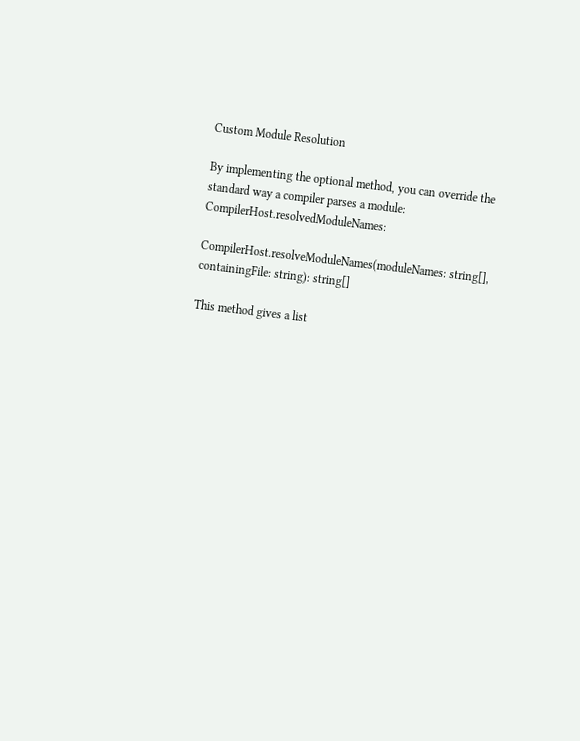Custom Module Resolution

By implementing the optional method, you can override the standard way a compiler parses a module: CompilerHost.resolvedModuleNames:

CompilerHost.resolveModuleNames(moduleNames: string[], containingFile: string): string[]

This method gives a list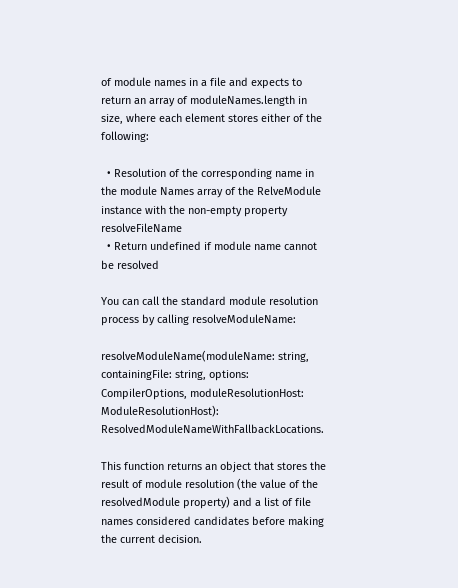of module names in a file and expects to return an array of moduleNames.length in size, where each element stores either of the following:

  • Resolution of the corresponding name in the module Names array of the RelveModule instance with the non-empty property resolveFileName
  • Return undefined if module name cannot be resolved

You can call the standard module resolution process by calling resolveModuleName:

resolveModuleName(moduleName: string, containingFile: string, options: CompilerOptions, moduleResolutionHost: ModuleResolutionHost): ResolvedModuleNameWithFallbackLocations.

This function returns an object that stores the result of module resolution (the value of the resolvedModule property) and a list of file names considered candidates before making the current decision.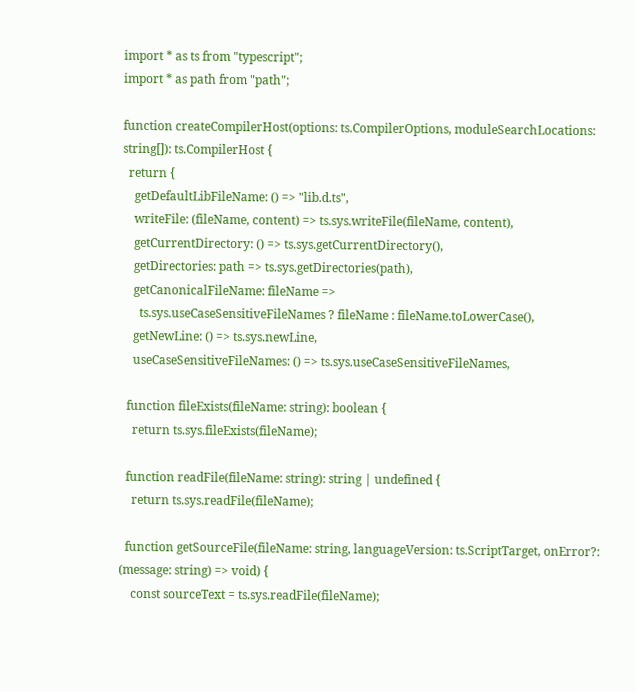import * as ts from "typescript";
import * as path from "path";

function createCompilerHost(options: ts.CompilerOptions, moduleSearchLocations: string[]): ts.CompilerHost {
  return {
    getDefaultLibFileName: () => "lib.d.ts",
    writeFile: (fileName, content) => ts.sys.writeFile(fileName, content),
    getCurrentDirectory: () => ts.sys.getCurrentDirectory(),
    getDirectories: path => ts.sys.getDirectories(path),
    getCanonicalFileName: fileName =>
      ts.sys.useCaseSensitiveFileNames ? fileName : fileName.toLowerCase(),
    getNewLine: () => ts.sys.newLine,
    useCaseSensitiveFileNames: () => ts.sys.useCaseSensitiveFileNames,

  function fileExists(fileName: string): boolean {
    return ts.sys.fileExists(fileName);

  function readFile(fileName: string): string | undefined {
    return ts.sys.readFile(fileName);

  function getSourceFile(fileName: string, languageVersion: ts.ScriptTarget, onError?: (message: string) => void) {
    const sourceText = ts.sys.readFile(fileName);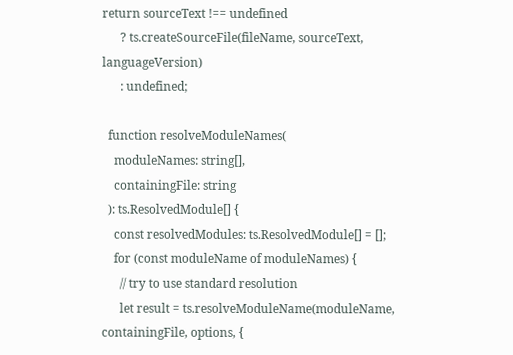return sourceText !== undefined
      ? ts.createSourceFile(fileName, sourceText, languageVersion)
      : undefined;

  function resolveModuleNames(
    moduleNames: string[],
    containingFile: string
  ): ts.ResolvedModule[] {
    const resolvedModules: ts.ResolvedModule[] = [];
    for (const moduleName of moduleNames) {
      // try to use standard resolution
      let result = ts.resolveModuleName(moduleName, containingFile, options, {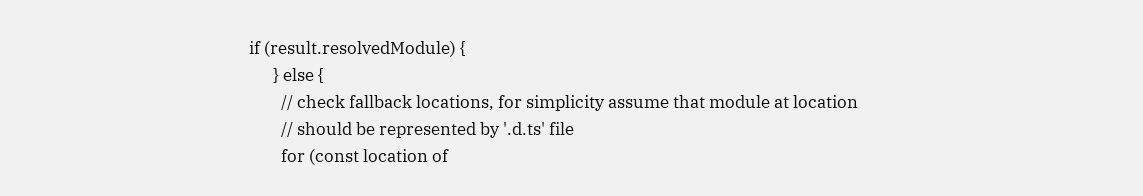if (result.resolvedModule) {
      } else {
        // check fallback locations, for simplicity assume that module at location
        // should be represented by '.d.ts' file
        for (const location of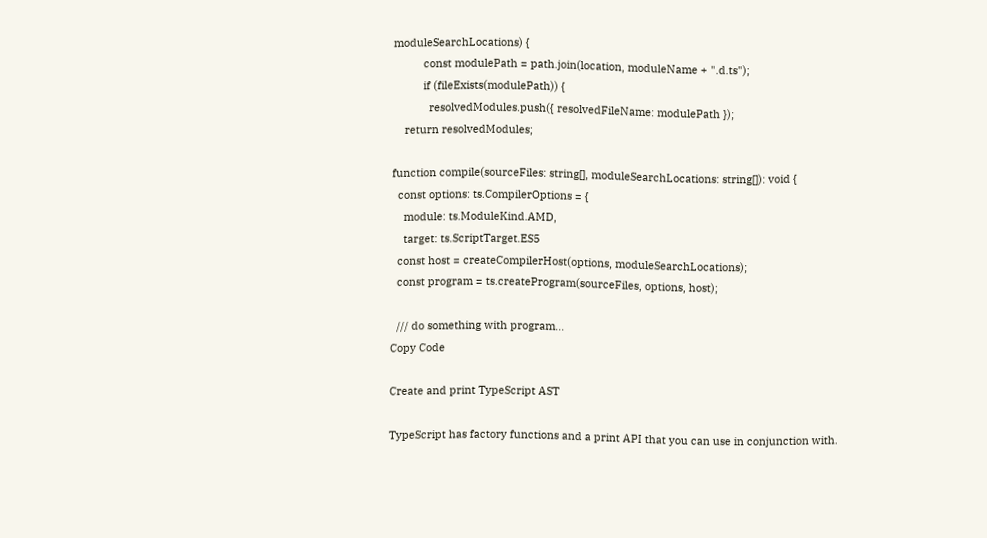moduleSearchLocations) {
          const modulePath = path.join(location, moduleName + ".d.ts");
          if (fileExists(modulePath)) {
            resolvedModules.push({ resolvedFileName: modulePath });
    return resolvedModules;

function compile(sourceFiles: string[], moduleSearchLocations: string[]): void {
  const options: ts.CompilerOptions = {
    module: ts.ModuleKind.AMD,
    target: ts.ScriptTarget.ES5
  const host = createCompilerHost(options, moduleSearchLocations);
  const program = ts.createProgram(sourceFiles, options, host);

  /// do something with program...
Copy Code

Create and print TypeScript AST

TypeScript has factory functions and a print API that you can use in conjunction with.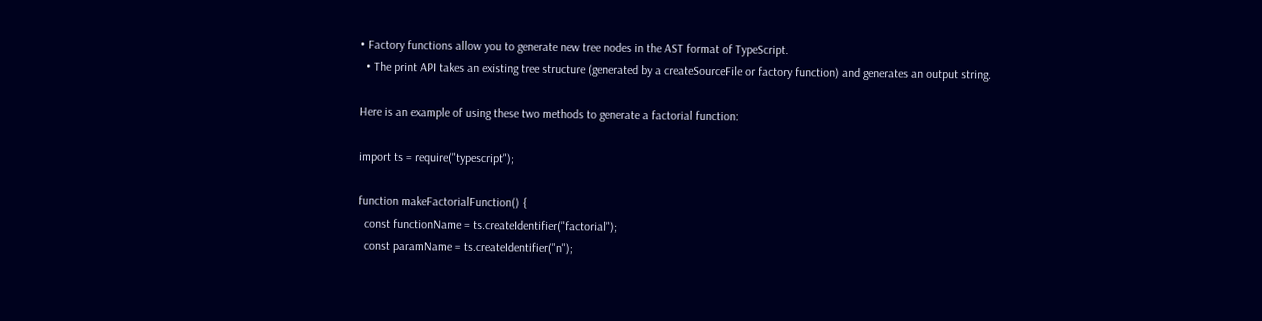• Factory functions allow you to generate new tree nodes in the AST format of TypeScript.
  • The print API takes an existing tree structure (generated by a createSourceFile or factory function) and generates an output string.

Here is an example of using these two methods to generate a factorial function:

import ts = require("typescript");

function makeFactorialFunction() {
  const functionName = ts.createIdentifier("factorial");
  const paramName = ts.createIdentifier("n");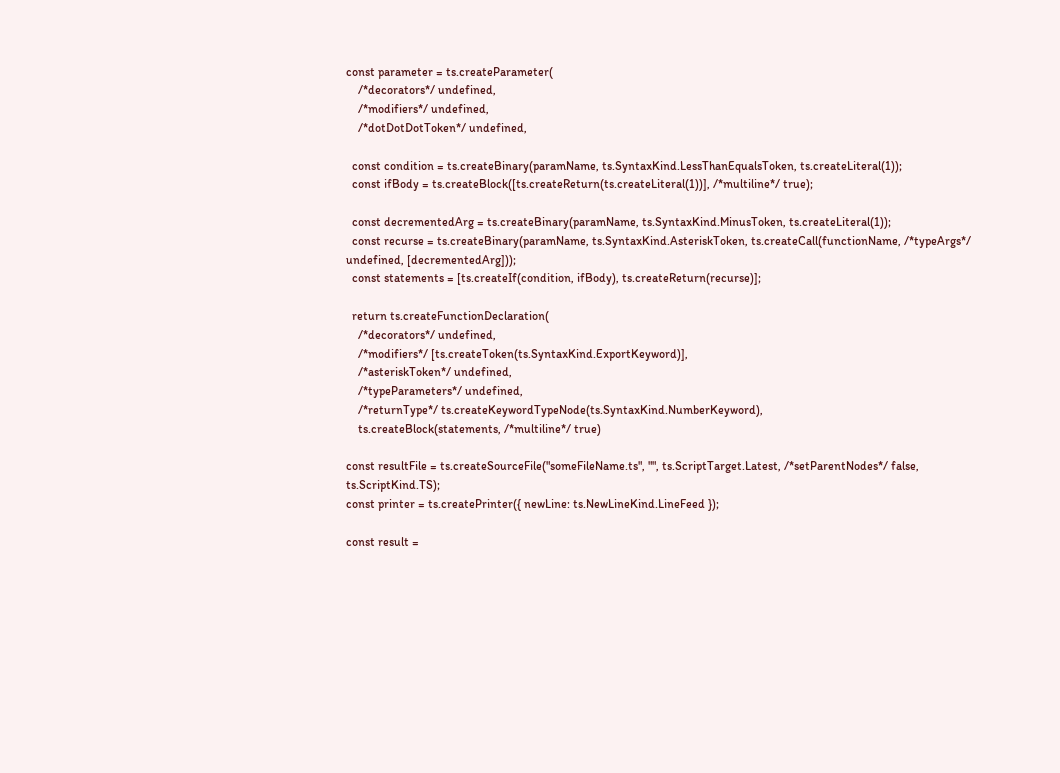const parameter = ts.createParameter(
    /*decorators*/ undefined,
    /*modifiers*/ undefined,
    /*dotDotDotToken*/ undefined,

  const condition = ts.createBinary(paramName, ts.SyntaxKind.LessThanEqualsToken, ts.createLiteral(1));
  const ifBody = ts.createBlock([ts.createReturn(ts.createLiteral(1))], /*multiline*/ true);

  const decrementedArg = ts.createBinary(paramName, ts.SyntaxKind.MinusToken, ts.createLiteral(1));
  const recurse = ts.createBinary(paramName, ts.SyntaxKind.AsteriskToken, ts.createCall(functionName, /*typeArgs*/ undefined, [decrementedArg]));
  const statements = [ts.createIf(condition, ifBody), ts.createReturn(recurse)];

  return ts.createFunctionDeclaration(
    /*decorators*/ undefined,
    /*modifiers*/ [ts.createToken(ts.SyntaxKind.ExportKeyword)],
    /*asteriskToken*/ undefined,
    /*typeParameters*/ undefined,
    /*returnType*/ ts.createKeywordTypeNode(ts.SyntaxKind.NumberKeyword),
    ts.createBlock(statements, /*multiline*/ true)

const resultFile = ts.createSourceFile("someFileName.ts", "", ts.ScriptTarget.Latest, /*setParentNodes*/ false, ts.ScriptKind.TS);
const printer = ts.createPrinter({ newLine: ts.NewLineKind.LineFeed });

const result =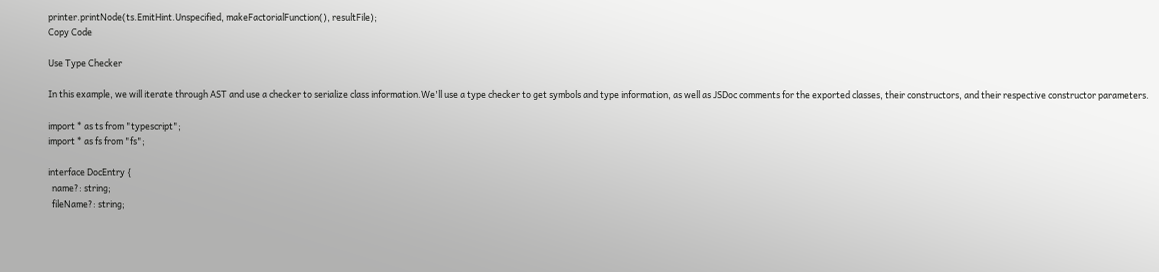printer.printNode(ts.EmitHint.Unspecified, makeFactorialFunction(), resultFile);
Copy Code

Use Type Checker

In this example, we will iterate through AST and use a checker to serialize class information.We'll use a type checker to get symbols and type information, as well as JSDoc comments for the exported classes, their constructors, and their respective constructor parameters.

import * as ts from "typescript";
import * as fs from "fs";

interface DocEntry {
  name?: string;
  fileName?: string;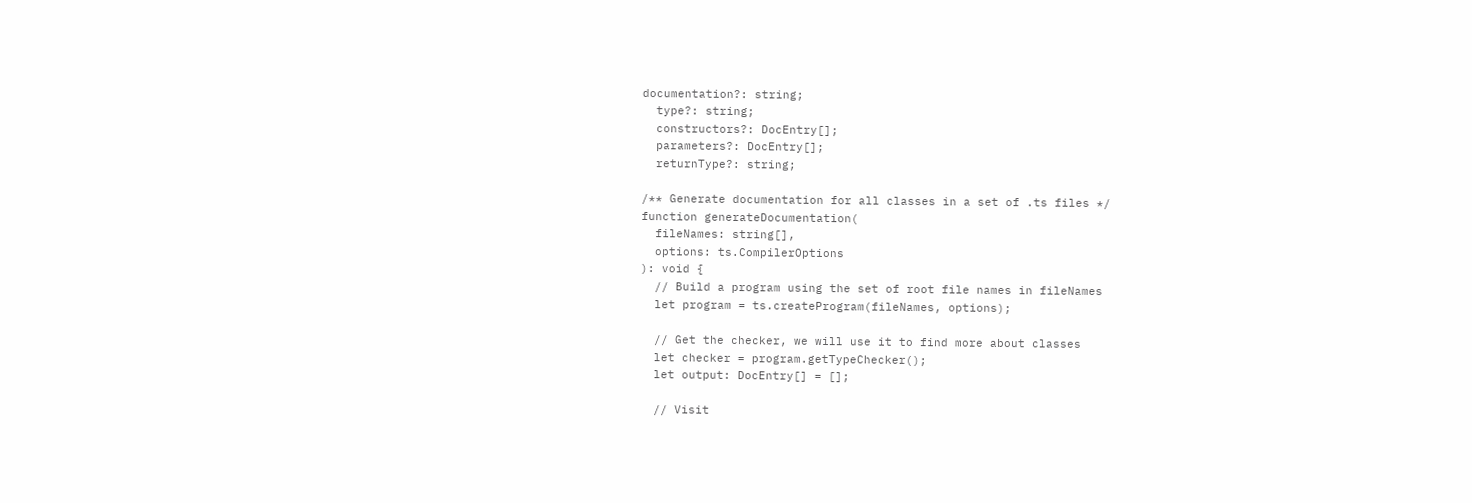documentation?: string;
  type?: string;
  constructors?: DocEntry[];
  parameters?: DocEntry[];
  returnType?: string;

/** Generate documentation for all classes in a set of .ts files */
function generateDocumentation(
  fileNames: string[],
  options: ts.CompilerOptions
): void {
  // Build a program using the set of root file names in fileNames
  let program = ts.createProgram(fileNames, options);

  // Get the checker, we will use it to find more about classes
  let checker = program.getTypeChecker();
  let output: DocEntry[] = [];

  // Visit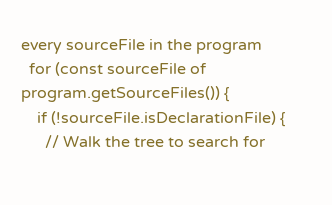every sourceFile in the program
  for (const sourceFile of program.getSourceFiles()) {
    if (!sourceFile.isDeclarationFile) {
      // Walk the tree to search for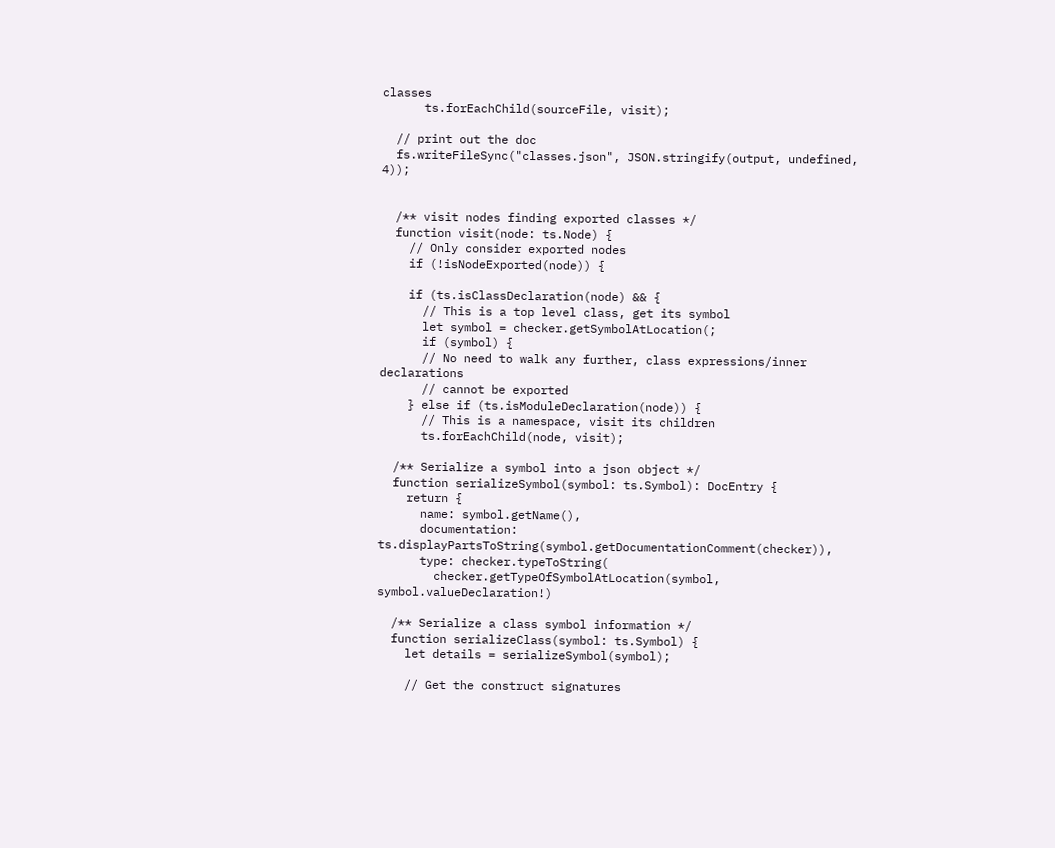classes
      ts.forEachChild(sourceFile, visit);

  // print out the doc
  fs.writeFileSync("classes.json", JSON.stringify(output, undefined, 4));


  /** visit nodes finding exported classes */
  function visit(node: ts.Node) {
    // Only consider exported nodes
    if (!isNodeExported(node)) {

    if (ts.isClassDeclaration(node) && {
      // This is a top level class, get its symbol
      let symbol = checker.getSymbolAtLocation(;
      if (symbol) {
      // No need to walk any further, class expressions/inner declarations
      // cannot be exported
    } else if (ts.isModuleDeclaration(node)) {
      // This is a namespace, visit its children
      ts.forEachChild(node, visit);

  /** Serialize a symbol into a json object */
  function serializeSymbol(symbol: ts.Symbol): DocEntry {
    return {
      name: symbol.getName(),
      documentation: ts.displayPartsToString(symbol.getDocumentationComment(checker)),
      type: checker.typeToString(
        checker.getTypeOfSymbolAtLocation(symbol, symbol.valueDeclaration!)

  /** Serialize a class symbol information */
  function serializeClass(symbol: ts.Symbol) {
    let details = serializeSymbol(symbol);

    // Get the construct signatures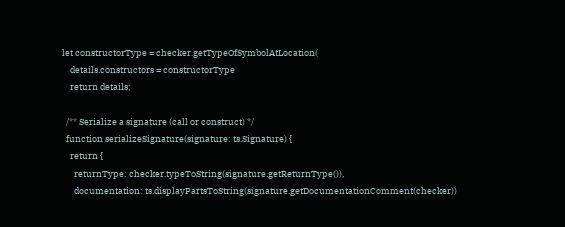let constructorType = checker.getTypeOfSymbolAtLocation(
    details.constructors = constructorType
    return details;

  /** Serialize a signature (call or construct) */
  function serializeSignature(signature: ts.Signature) {
    return {
      returnType: checker.typeToString(signature.getReturnType()),
      documentation: ts.displayPartsToString(signature.getDocumentationComment(checker))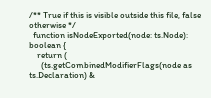/** True if this is visible outside this file, false otherwise */
  function isNodeExported(node: ts.Node): boolean {
    return (
      (ts.getCombinedModifierFlags(node as ts.Declaration) &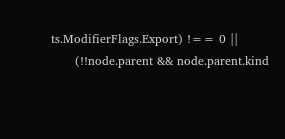ts.ModifierFlags.Export) !== 0 ||
      (!!node.parent && node.parent.kind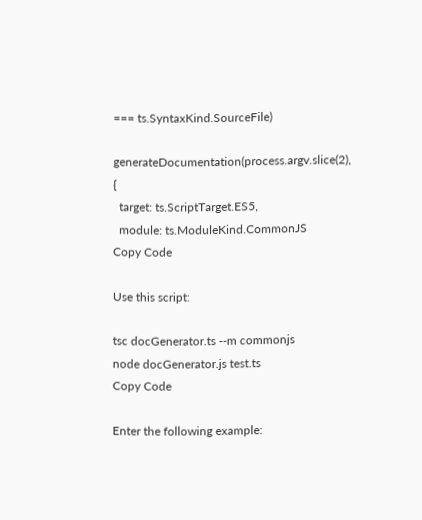=== ts.SyntaxKind.SourceFile)

generateDocumentation(process.argv.slice(2), {
  target: ts.ScriptTarget.ES5,
  module: ts.ModuleKind.CommonJS
Copy Code

Use this script:

tsc docGenerator.ts --m commonjs
node docGenerator.js test.ts
Copy Code

Enter the following example: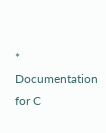* Documentation for C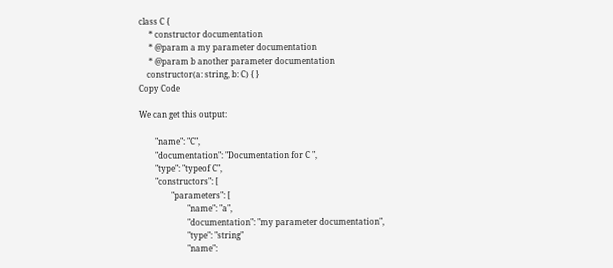class C {
     * constructor documentation
     * @param a my parameter documentation
     * @param b another parameter documentation
    constructor(a: string, b: C) { }
Copy Code

We can get this output:

        "name": "C",
        "documentation": "Documentation for C ",
        "type": "typeof C",
        "constructors": [
                "parameters": [
                        "name": "a",
                        "documentation": "my parameter documentation",
                        "type": "string"
                        "name":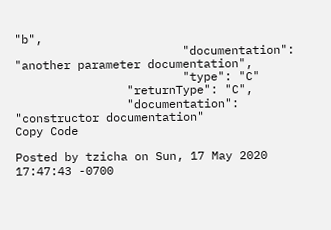"b",
                        "documentation": "another parameter documentation",
                        "type": "C"
                "returnType": "C",
                "documentation": "constructor documentation"
Copy Code

Posted by tzicha on Sun, 17 May 2020 17:47:43 -0700